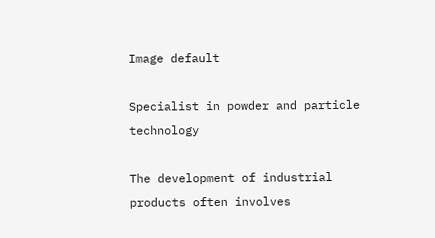Image default

Specialist in powder and particle technology

The development of industrial products often involves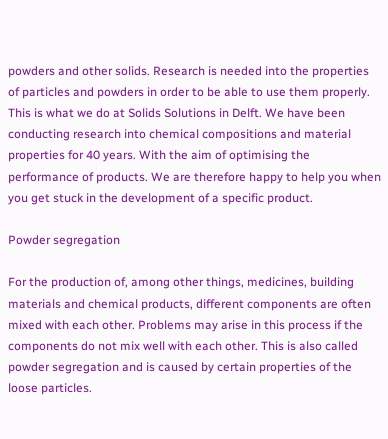powders and other solids. Research is needed into the properties of particles and powders in order to be able to use them properly. This is what we do at Solids Solutions in Delft. We have been conducting research into chemical compositions and material properties for 40 years. With the aim of optimising the performance of products. We are therefore happy to help you when you get stuck in the development of a specific product.

Powder segregation

For the production of, among other things, medicines, building materials and chemical products, different components are often mixed with each other. Problems may arise in this process if the components do not mix well with each other. This is also called powder segregation and is caused by certain properties of the loose particles.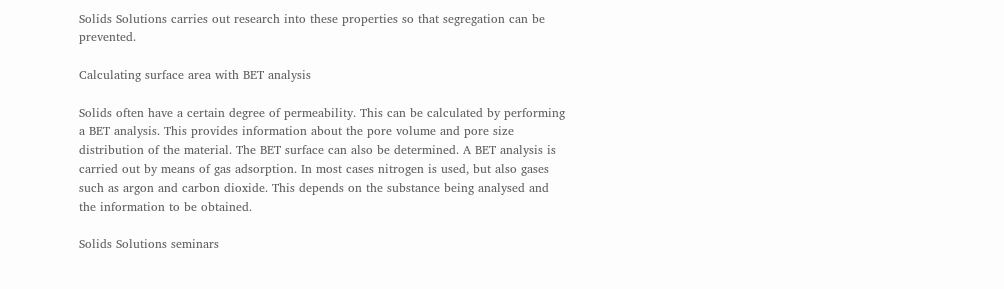Solids Solutions carries out research into these properties so that segregation can be prevented.

Calculating surface area with BET analysis

Solids often have a certain degree of permeability. This can be calculated by performing a BET analysis. This provides information about the pore volume and pore size distribution of the material. The BET surface can also be determined. A BET analysis is carried out by means of gas adsorption. In most cases nitrogen is used, but also gases such as argon and carbon dioxide. This depends on the substance being analysed and the information to be obtained.

Solids Solutions seminars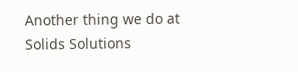Another thing we do at Solids Solutions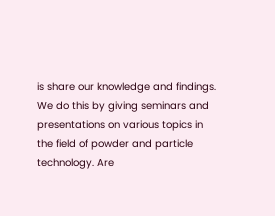is share our knowledge and findings. We do this by giving seminars and presentations on various topics in the field of powder and particle technology. Are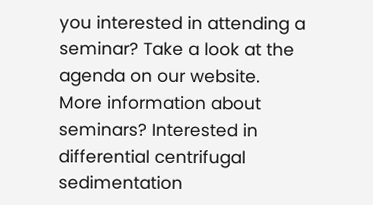you interested in attending a seminar? Take a look at the agenda on our website. More information about seminars? Interested in differential centrifugal sedimentation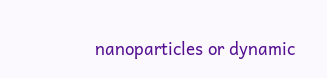nanoparticles or dynamic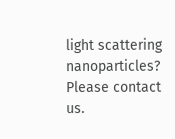light scattering nanoparticles? Please contact us.